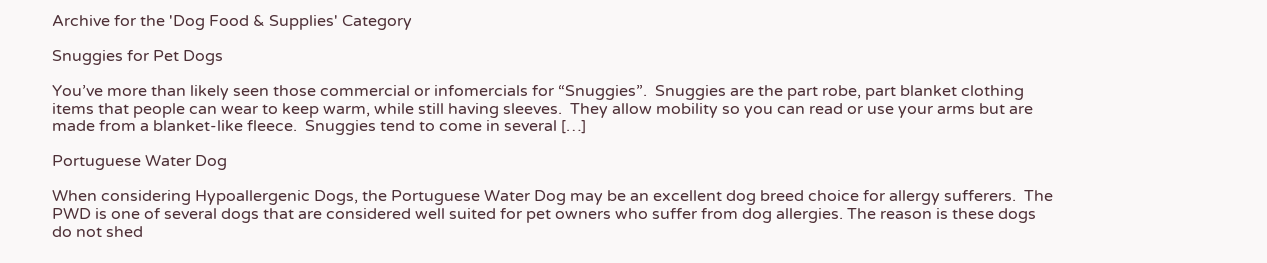Archive for the 'Dog Food & Supplies' Category

Snuggies for Pet Dogs

You’ve more than likely seen those commercial or infomercials for “Snuggies”.  Snuggies are the part robe, part blanket clothing items that people can wear to keep warm, while still having sleeves.  They allow mobility so you can read or use your arms but are made from a blanket-like fleece.  Snuggies tend to come in several […]

Portuguese Water Dog

When considering Hypoallergenic Dogs, the Portuguese Water Dog may be an excellent dog breed choice for allergy sufferers.  The PWD is one of several dogs that are considered well suited for pet owners who suffer from dog allergies. The reason is these dogs do not shed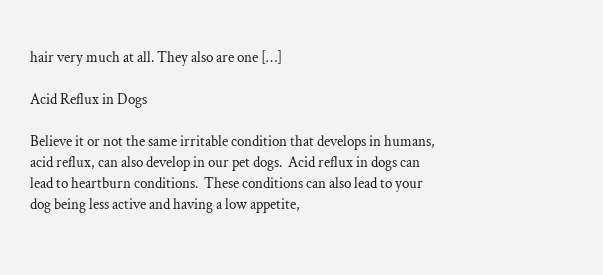hair very much at all. They also are one […]

Acid Reflux in Dogs

Believe it or not the same irritable condition that develops in humans, acid reflux, can also develop in our pet dogs.  Acid reflux in dogs can lead to heartburn conditions.  These conditions can also lead to your dog being less active and having a low appetite,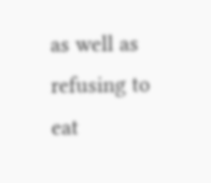as well as refusing to eat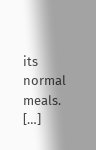its normal meals.  […]